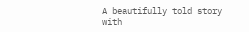A beautifully told story with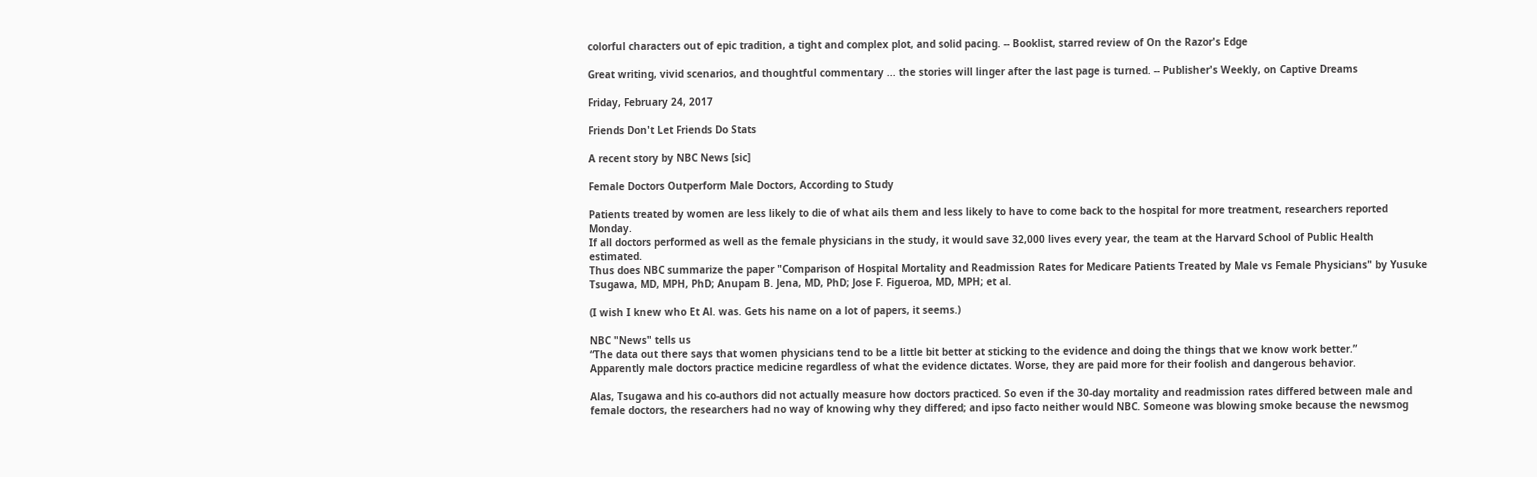colorful characters out of epic tradition, a tight and complex plot, and solid pacing. -- Booklist, starred review of On the Razor's Edge

Great writing, vivid scenarios, and thoughtful commentary ... the stories will linger after the last page is turned. -- Publisher's Weekly, on Captive Dreams

Friday, February 24, 2017

Friends Don't Let Friends Do Stats

A recent story by NBC News [sic]

Female Doctors Outperform Male Doctors, According to Study

Patients treated by women are less likely to die of what ails them and less likely to have to come back to the hospital for more treatment, researchers reported Monday.
If all doctors performed as well as the female physicians in the study, it would save 32,000 lives every year, the team at the Harvard School of Public Health estimated.
Thus does NBC summarize the paper "Comparison of Hospital Mortality and Readmission Rates for Medicare Patients Treated by Male vs Female Physicians" by Yusuke Tsugawa, MD, MPH, PhD; Anupam B. Jena, MD, PhD; Jose F. Figueroa, MD, MPH; et al.

(I wish I knew who Et Al. was. Gets his name on a lot of papers, it seems.)

NBC "News" tells us
“The data out there says that women physicians tend to be a little bit better at sticking to the evidence and doing the things that we know work better.”
Apparently male doctors practice medicine regardless of what the evidence dictates. Worse, they are paid more for their foolish and dangerous behavior.

Alas, Tsugawa and his co-authors did not actually measure how doctors practiced. So even if the 30-day mortality and readmission rates differed between male and female doctors, the researchers had no way of knowing why they differed; and ipso facto neither would NBC. Someone was blowing smoke because the newsmog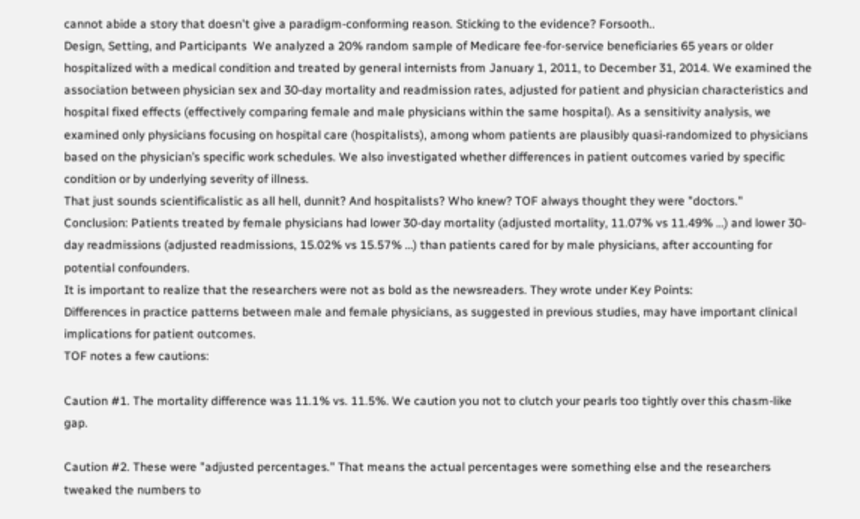cannot abide a story that doesn't give a paradigm-conforming reason. Sticking to the evidence? Forsooth..
Design, Setting, and Participants  We analyzed a 20% random sample of Medicare fee-for-service beneficiaries 65 years or older hospitalized with a medical condition and treated by general internists from January 1, 2011, to December 31, 2014. We examined the association between physician sex and 30-day mortality and readmission rates, adjusted for patient and physician characteristics and hospital fixed effects (effectively comparing female and male physicians within the same hospital). As a sensitivity analysis, we examined only physicians focusing on hospital care (hospitalists), among whom patients are plausibly quasi-randomized to physicians based on the physician’s specific work schedules. We also investigated whether differences in patient outcomes varied by specific condition or by underlying severity of illness.
That just sounds scientificalistic as all hell, dunnit? And hospitalists? Who knew? TOF always thought they were "doctors."
Conclusion: Patients treated by female physicians had lower 30-day mortality (adjusted mortality, 11.07% vs 11.49% …) and lower 30-day readmissions (adjusted readmissions, 15.02% vs 15.57% …) than patients cared for by male physicians, after accounting for potential confounders.
It is important to realize that the researchers were not as bold as the newsreaders. They wrote under Key Points:
Differences in practice patterns between male and female physicians, as suggested in previous studies, may have important clinical implications for patient outcomes.
TOF notes a few cautions:

Caution #1. The mortality difference was 11.1% vs. 11.5%. We caution you not to clutch your pearls too tightly over this chasm-like gap.

Caution #2. These were "adjusted percentages." That means the actual percentages were something else and the researchers tweaked the numbers to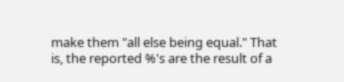make them "all else being equal." That is, the reported %'s are the result of a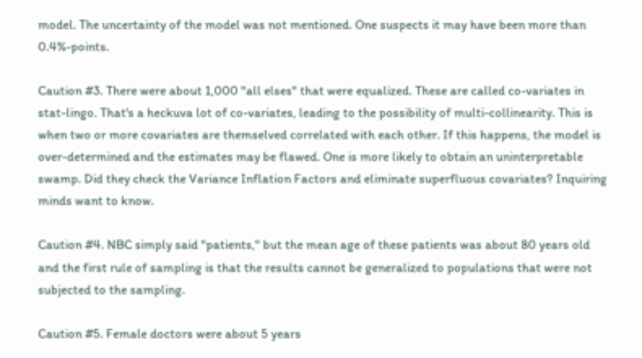model. The uncertainty of the model was not mentioned. One suspects it may have been more than 0.4%-points.

Caution #3. There were about 1,000 "all elses" that were equalized. These are called co-variates in stat-lingo. That's a heckuva lot of co-variates, leading to the possibility of multi-collinearity. This is when two or more covariates are themselved correlated with each other. If this happens, the model is over-determined and the estimates may be flawed. One is more likely to obtain an uninterpretable swamp. Did they check the Variance Inflation Factors and eliminate superfluous covariates? Inquiring minds want to know.

Caution #4. NBC simply said "patients," but the mean age of these patients was about 80 years old and the first rule of sampling is that the results cannot be generalized to populations that were not subjected to the sampling.

Caution #5. Female doctors were about 5 years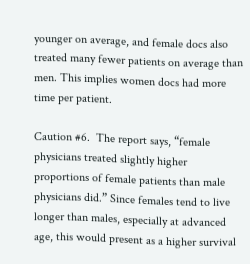younger on average, and female docs also treated many fewer patients on average than men. This implies women docs had more time per patient.

Caution #6.  The report says, “female physicians treated slightly higher proportions of female patients than male physicians did.” Since females tend to live longer than males, especially at advanced age, this would present as a higher survival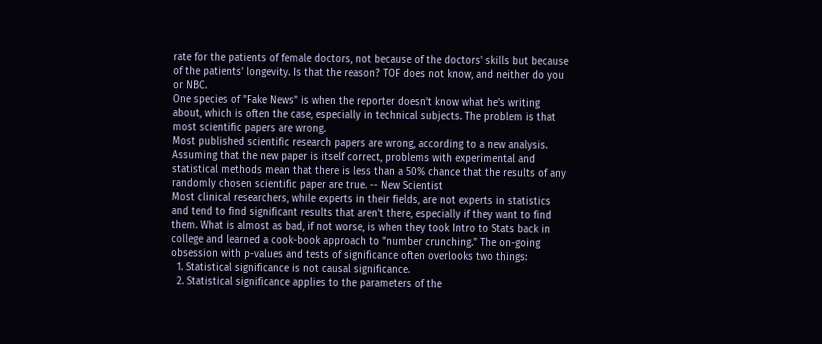rate for the patients of female doctors, not because of the doctors' skills but because of the patients' longevity. Is that the reason? TOF does not know, and neither do you or NBC.
One species of "Fake News" is when the reporter doesn't know what he's writing about, which is often the case, especially in technical subjects. The problem is that most scientific papers are wrong.
Most published scientific research papers are wrong, according to a new analysis. Assuming that the new paper is itself correct, problems with experimental and statistical methods mean that there is less than a 50% chance that the results of any randomly chosen scientific paper are true. -- New Scientist
Most clinical researchers, while experts in their fields, are not experts in statistics and tend to find significant results that aren't there, especially if they want to find them. What is almost as bad, if not worse, is when they took Intro to Stats back in college and learned a cook-book approach to "number crunching." The on-going obsession with p-values and tests of significance often overlooks two things:
  1. Statistical significance is not causal significance.
  2. Statistical significance applies to the parameters of the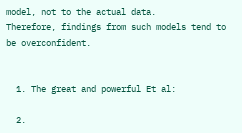model, not to the actual data.
Therefore, findings from such models tend to be overconfident.


  1. The great and powerful Et al:

  2.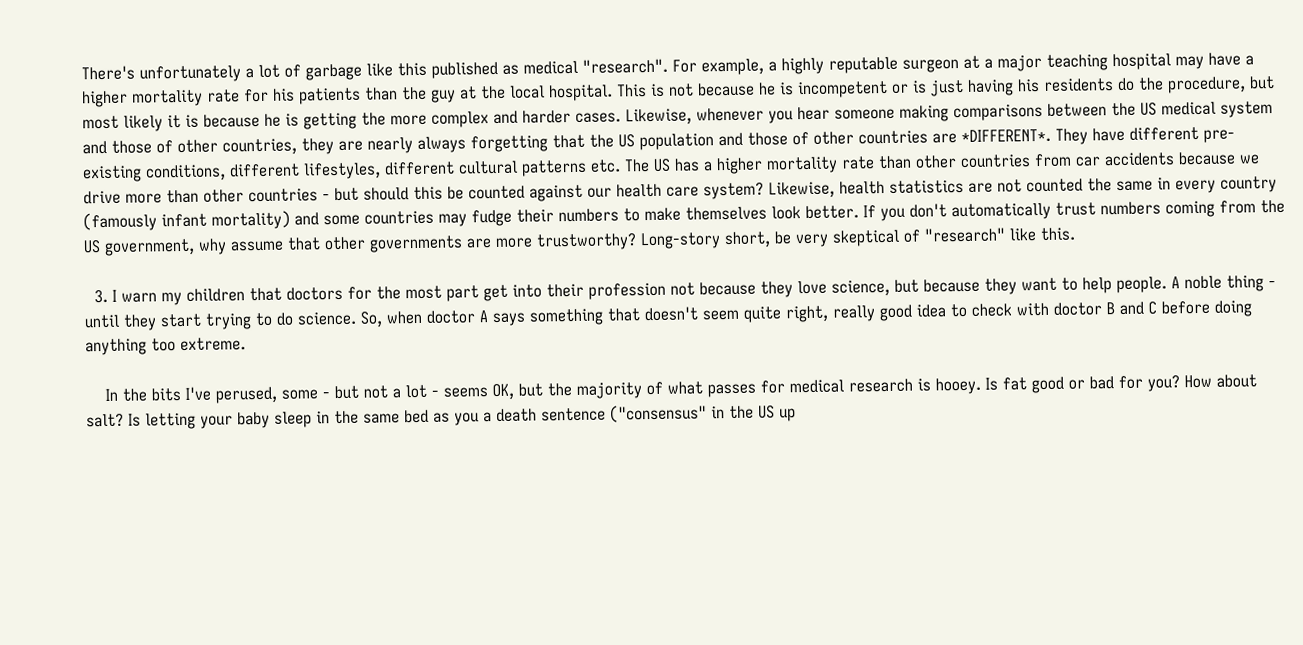There's unfortunately a lot of garbage like this published as medical "research". For example, a highly reputable surgeon at a major teaching hospital may have a higher mortality rate for his patients than the guy at the local hospital. This is not because he is incompetent or is just having his residents do the procedure, but most likely it is because he is getting the more complex and harder cases. Likewise, whenever you hear someone making comparisons between the US medical system and those of other countries, they are nearly always forgetting that the US population and those of other countries are *DIFFERENT*. They have different pre-existing conditions, different lifestyles, different cultural patterns etc. The US has a higher mortality rate than other countries from car accidents because we drive more than other countries - but should this be counted against our health care system? Likewise, health statistics are not counted the same in every country (famously infant mortality) and some countries may fudge their numbers to make themselves look better. If you don't automatically trust numbers coming from the US government, why assume that other governments are more trustworthy? Long-story short, be very skeptical of "research" like this.

  3. I warn my children that doctors for the most part get into their profession not because they love science, but because they want to help people. A noble thing - until they start trying to do science. So, when doctor A says something that doesn't seem quite right, really good idea to check with doctor B and C before doing anything too extreme.

    In the bits I've perused, some - but not a lot - seems OK, but the majority of what passes for medical research is hooey. Is fat good or bad for you? How about salt? Is letting your baby sleep in the same bed as you a death sentence ("consensus" in the US up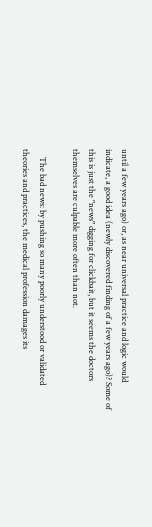until a few years ago) or, as near universal practice and logic would indicate, a good idea (newly discovered finding of a few years ago)? Some of this is just the "news" digging for clickbait, but it seems the doctors themselves are culpable more often than not.

    The bad news: by pushing so many poorly understood or validated theories and practices, the medical profession damages its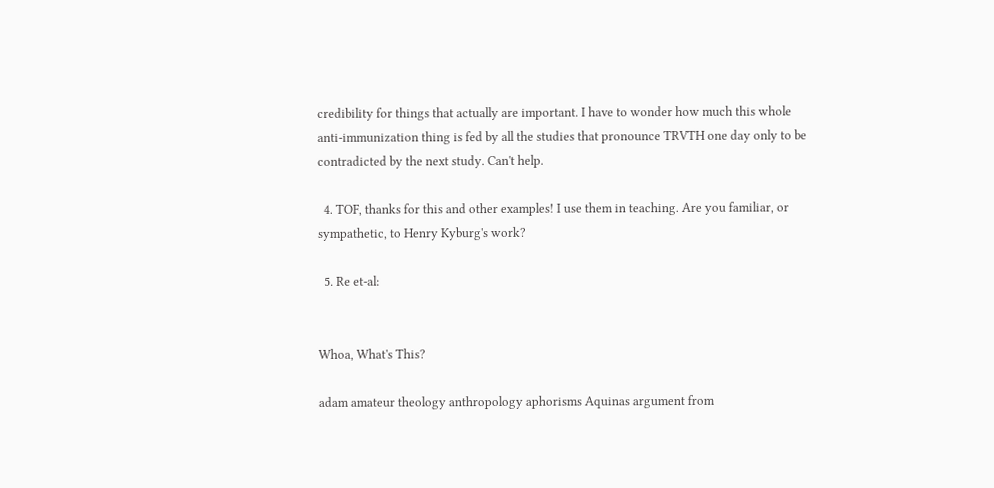credibility for things that actually are important. I have to wonder how much this whole anti-immunization thing is fed by all the studies that pronounce TRVTH one day only to be contradicted by the next study. Can't help.

  4. TOF, thanks for this and other examples! I use them in teaching. Are you familiar, or sympathetic, to Henry Kyburg's work?

  5. Re et-al:


Whoa, What's This?

adam amateur theology anthropology aphorisms Aquinas argument from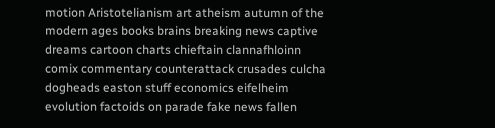motion Aristotelianism art atheism autumn of the modern ages books brains breaking news captive dreams cartoon charts chieftain clannafhloinn comix commentary counterattack crusades culcha dogheads easton stuff economics eifelheim evolution factoids on parade fake news fallen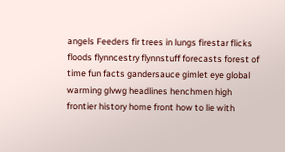angels Feeders fir trees in lungs firestar flicks floods flynncestry flynnstuff forecasts forest of time fun facts gandersauce gimlet eye global warming glvwg headlines henchmen high frontier history home front how to lie with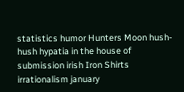statistics humor Hunters Moon hush-hush hypatia in the house of submission irish Iron Shirts irrationalism january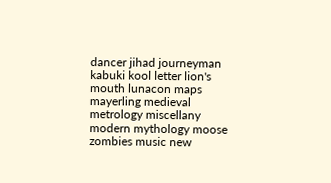dancer jihad journeyman kabuki kool letter lion's mouth lunacon maps mayerling medieval metrology miscellany modern mythology moose zombies music new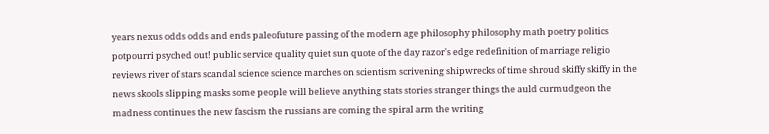years nexus odds odds and ends paleofuture passing of the modern age philosophy philosophy math poetry politics potpourri psyched out! public service quality quiet sun quote of the day razor's edge redefinition of marriage religio reviews river of stars scandal science science marches on scientism scrivening shipwrecks of time shroud skiffy skiffy in the news skools slipping masks some people will believe anything stats stories stranger things the auld curmudgeon the madness continues the new fascism the russians are coming the spiral arm the writing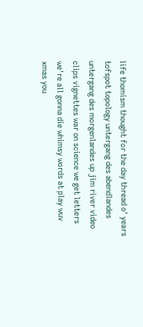life thomism thought for the day thread o' years tofspot topology untergang des abendlandes untergang des morgenlandes up jim river video clips vignettes war on science we get letters we're all gonna die whimsy words at play wuv xmas you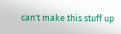can't make this stuff up